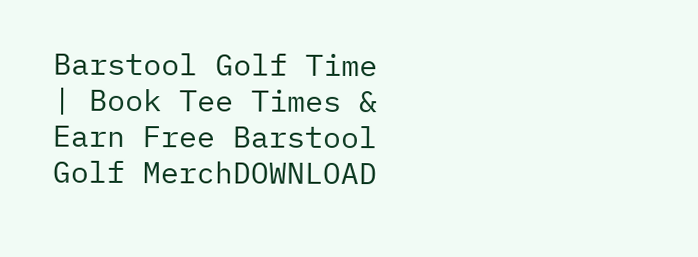Barstool Golf Time | Book Tee Times & Earn Free Barstool Golf MerchDOWNLOAD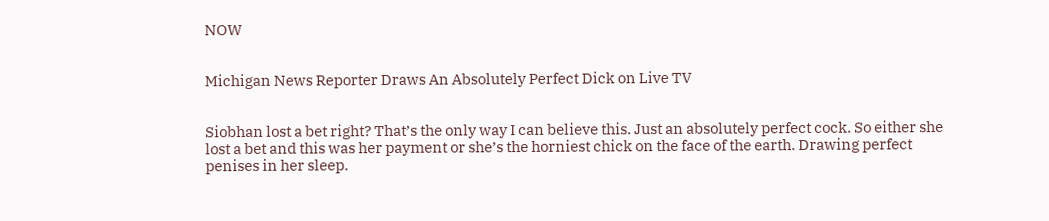NOW


Michigan News Reporter Draws An Absolutely Perfect Dick on Live TV


Siobhan lost a bet right? That’s the only way I can believe this. Just an absolutely perfect cock. So either she lost a bet and this was her payment or she’s the horniest chick on the face of the earth. Drawing perfect penises in her sleep.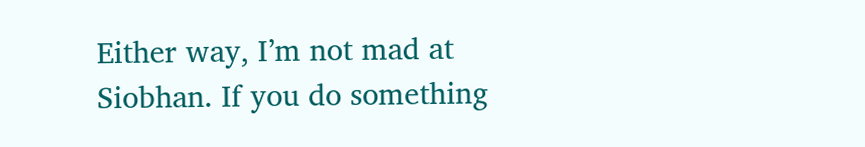Either way, I’m not mad at Siobhan. If you do something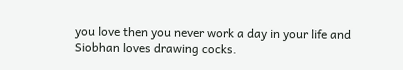you love then you never work a day in your life and Siobhan loves drawing cocks.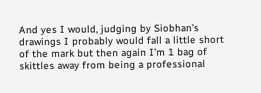And yes I would, judging by Siobhan’s drawings I probably would fall a little short of the mark but then again I’m 1 bag of skittles away from being a professional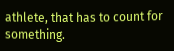athlete, that has to count for something.